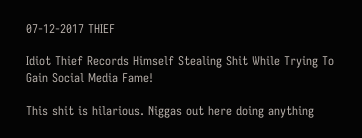07-12-2017 THIEF

Idiot Thief Records Himself Stealing Shit While Trying To Gain Social Media Fame!

This shit is hilarious. Niggas out here doing anything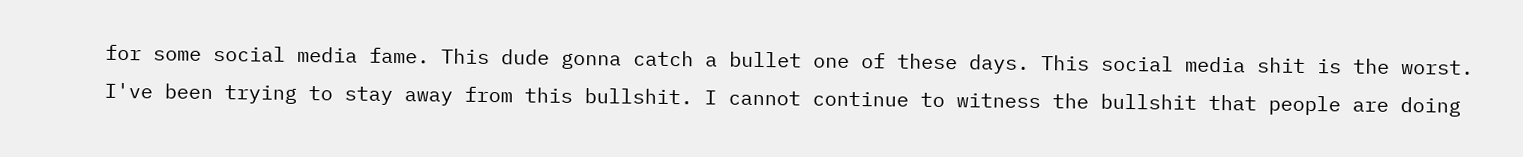for some social media fame. This dude gonna catch a bullet one of these days. This social media shit is the worst. I've been trying to stay away from this bullshit. I cannot continue to witness the bullshit that people are doing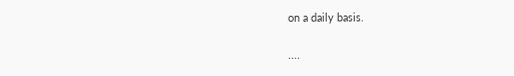on a daily basis.

....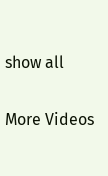show all

More Videos